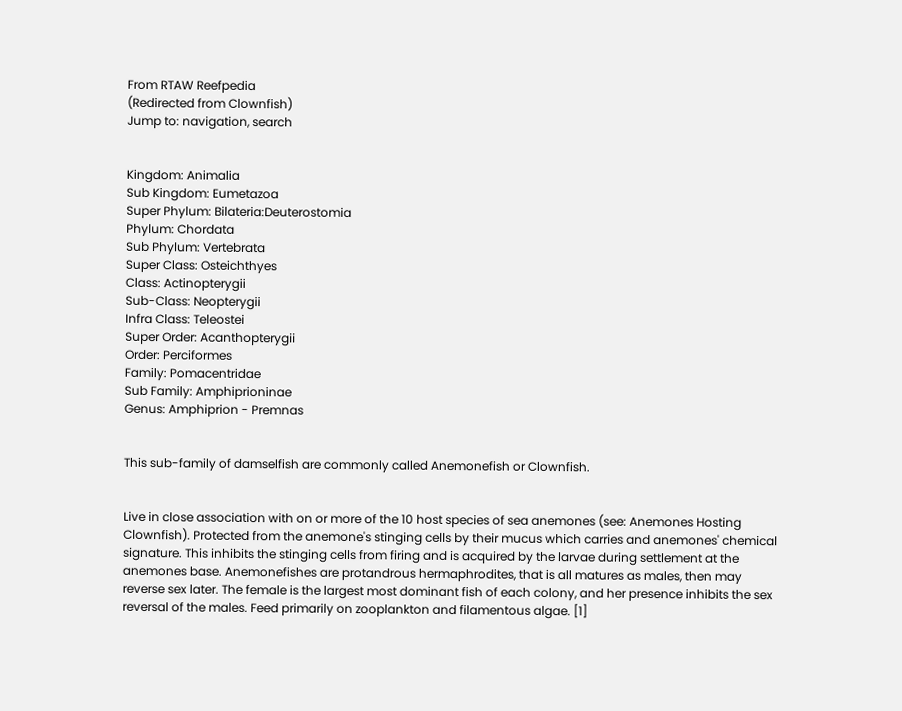From RTAW Reefpedia
(Redirected from Clownfish)
Jump to: navigation, search


Kingdom: Animalia
Sub Kingdom: Eumetazoa
Super Phylum: Bilateria:Deuterostomia
Phylum: Chordata
Sub Phylum: Vertebrata
Super Class: Osteichthyes
Class: Actinopterygii
Sub-Class: Neopterygii
Infra Class: Teleostei
Super Order: Acanthopterygii
Order: Perciformes
Family: Pomacentridae
Sub Family: Amphiprioninae
Genus: Amphiprion - Premnas


This sub-family of damselfish are commonly called Anemonefish or Clownfish.


Live in close association with on or more of the 10 host species of sea anemones (see: Anemones Hosting Clownfish). Protected from the anemone's stinging cells by their mucus which carries and anemones' chemical signature. This inhibits the stinging cells from firing and is acquired by the larvae during settlement at the anemones base. Anemonefishes are protandrous hermaphrodites, that is all matures as males, then may reverse sex later. The female is the largest most dominant fish of each colony, and her presence inhibits the sex reversal of the males. Feed primarily on zooplankton and filamentous algae. [1]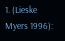1. (Lieske Myers 1996):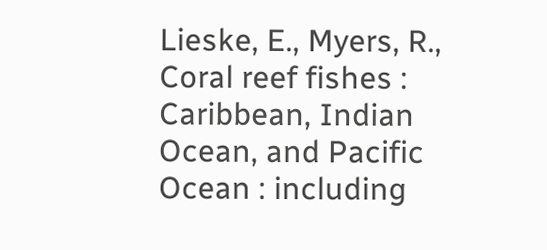Lieske, E., Myers, R., Coral reef fishes : Caribbean, Indian Ocean, and Pacific Ocean : including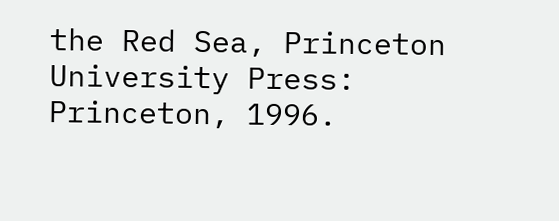the Red Sea, Princeton University Press: Princeton, 1996.